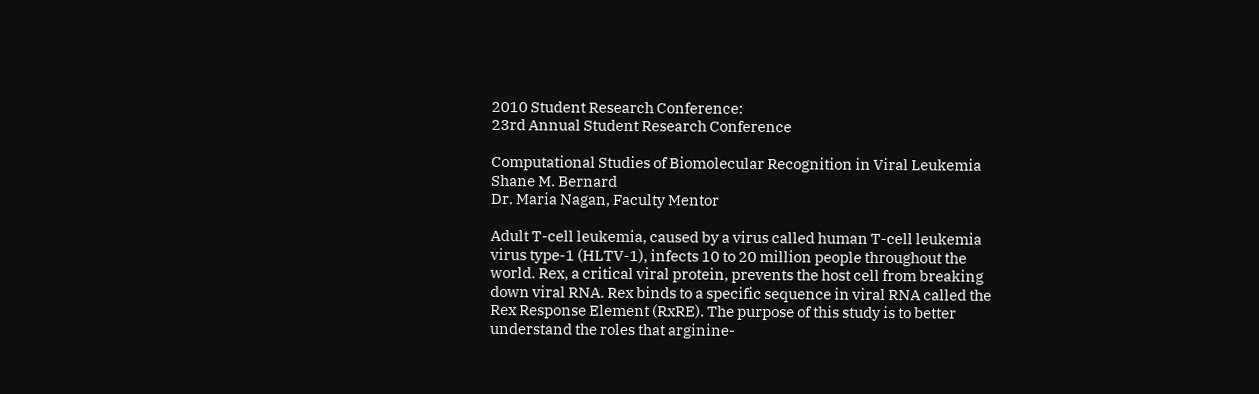2010 Student Research Conference:
23rd Annual Student Research Conference

Computational Studies of Biomolecular Recognition in Viral Leukemia
Shane M. Bernard
Dr. Maria Nagan, Faculty Mentor

Adult T-cell leukemia, caused by a virus called human T-cell leukemia virus type-1 (HLTV-1), infects 10 to 20 million people throughout the world. Rex, a critical viral protein, prevents the host cell from breaking down viral RNA. Rex binds to a specific sequence in viral RNA called the Rex Response Element (RxRE). The purpose of this study is to better understand the roles that arginine-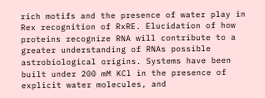rich motifs and the presence of water play in Rex recognition of RxRE. Elucidation of how proteins recognize RNA will contribute to a greater understanding of RNAs possible astrobiological origins. Systems have been built under 200 mM KCl in the presence of explicit water molecules, and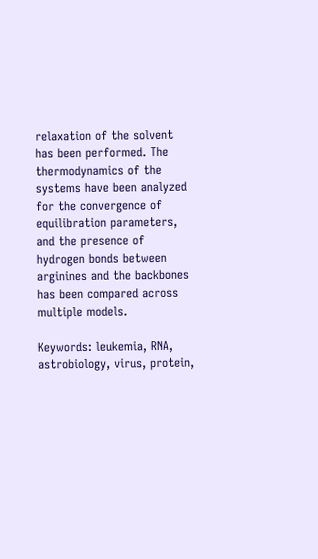relaxation of the solvent has been performed. The thermodynamics of the systems have been analyzed for the convergence of equilibration parameters, and the presence of hydrogen bonds between arginines and the backbones has been compared across multiple models.

Keywords: leukemia, RNA, astrobiology, virus, protein,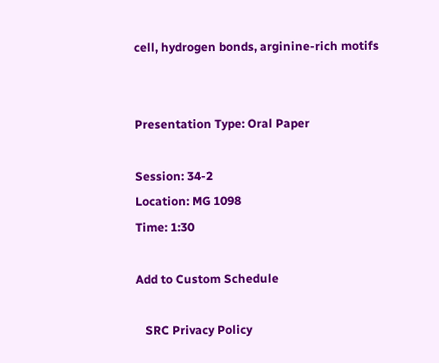cell, hydrogen bonds, arginine-rich motifs


Presentation Type: Oral Paper

Session: 34-2
Location: MG 1098
Time: 1:30

Add to Custom Schedule

   SRC Privacy Policy